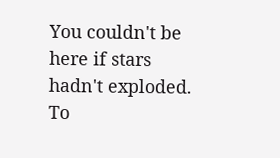You couldn't be here if stars hadn't exploded.
To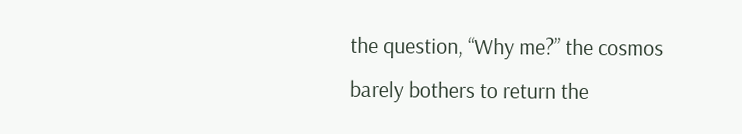the question, “Why me?” the cosmos barely bothers to return the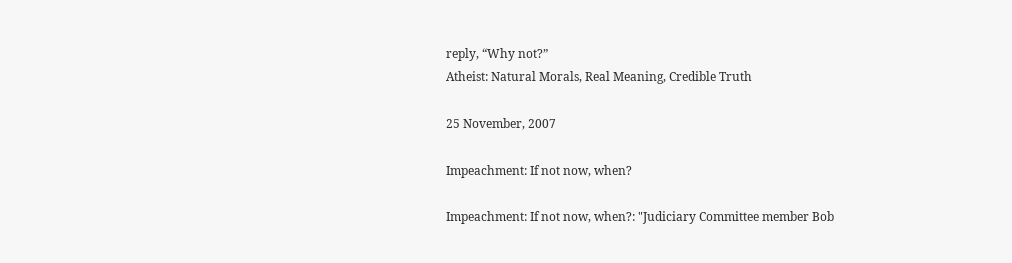reply, “Why not?”
Atheist: Natural Morals, Real Meaning, Credible Truth

25 November, 2007

Impeachment: If not now, when?

Impeachment: If not now, when?: "Judiciary Committee member Bob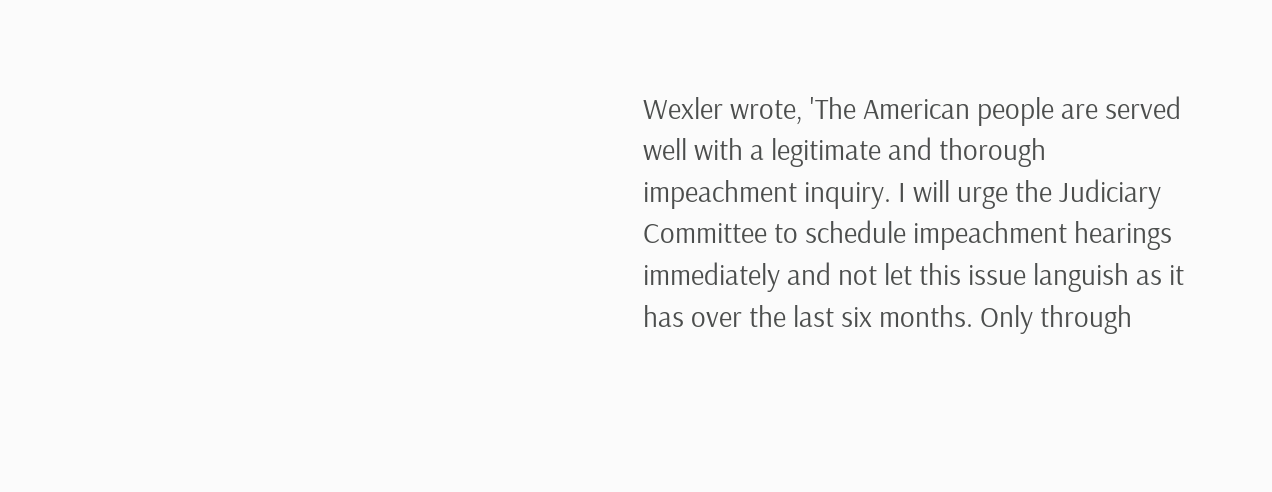Wexler wrote, 'The American people are served well with a legitimate and thorough impeachment inquiry. I will urge the Judiciary Committee to schedule impeachment hearings immediately and not let this issue languish as it has over the last six months. Only through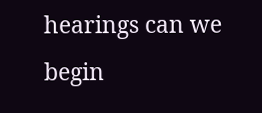hearings can we begin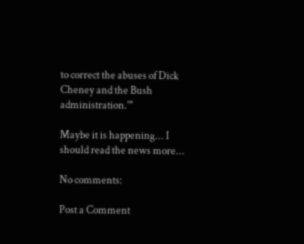to correct the abuses of Dick Cheney and the Bush administration.'"

Maybe it is happening... I should read the news more...

No comments:

Post a Comment